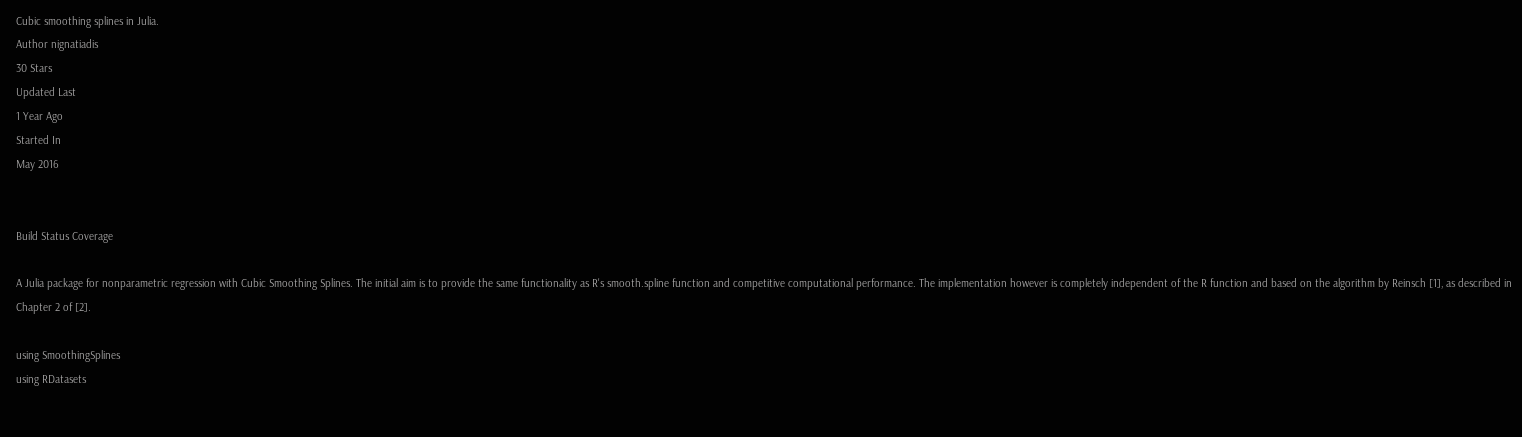Cubic smoothing splines in Julia.
Author nignatiadis
30 Stars
Updated Last
1 Year Ago
Started In
May 2016


Build Status Coverage

A Julia package for nonparametric regression with Cubic Smoothing Splines. The initial aim is to provide the same functionality as R's smooth.spline function and competitive computational performance. The implementation however is completely independent of the R function and based on the algorithm by Reinsch [1], as described in Chapter 2 of [2].

using SmoothingSplines
using RDatasets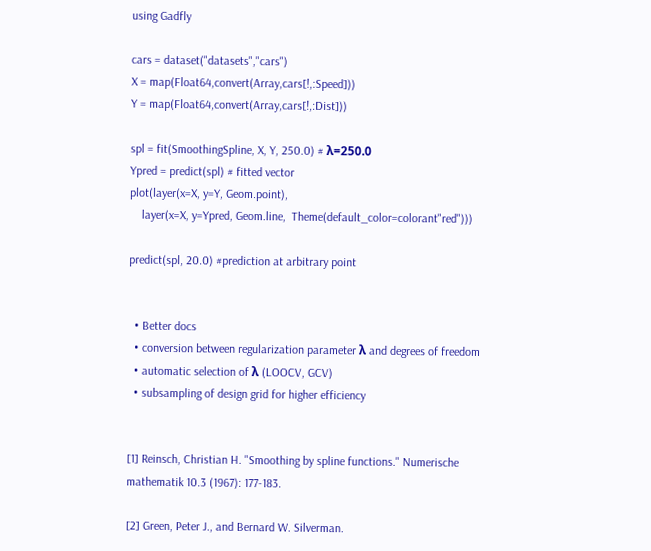using Gadfly

cars = dataset("datasets","cars")
X = map(Float64,convert(Array,cars[!,:Speed]))
Y = map(Float64,convert(Array,cars[!,:Dist]))

spl = fit(SmoothingSpline, X, Y, 250.0) # λ=250.0
Ypred = predict(spl) # fitted vector
plot(layer(x=X, y=Y, Geom.point),
    layer(x=X, y=Ypred, Geom.line,  Theme(default_color=colorant"red")))

predict(spl, 20.0) #prediction at arbitrary point


  • Better docs
  • conversion between regularization parameter λ and degrees of freedom
  • automatic selection of λ (LOOCV, GCV)
  • subsampling of design grid for higher efficiency


[1] Reinsch, Christian H. "Smoothing by spline functions." Numerische mathematik 10.3 (1967): 177-183.

[2] Green, Peter J., and Bernard W. Silverman.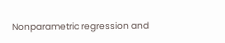Nonparametric regression and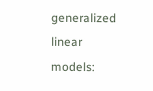generalized linear models: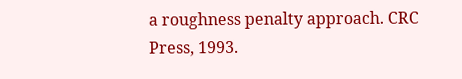a roughness penalty approach. CRC Press, 1993.